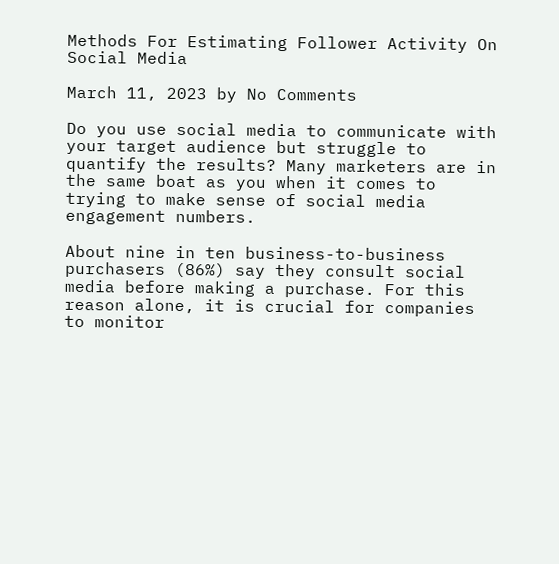Methods For Estimating Follower Activity On Social Media

March 11, 2023 by No Comments

Do you use social media to communicate with your target audience but struggle to quantify the results? Many marketers are in the same boat as you when it comes to trying to make sense of social media engagement numbers.

About nine in ten business-to-business purchasers (86%) say they consult social media before making a purchase. For this reason alone, it is crucial for companies to monitor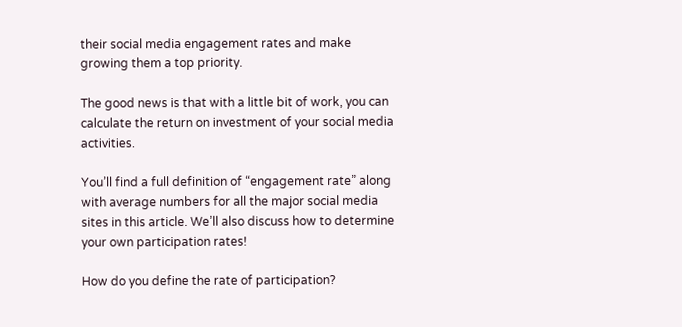their social media engagement rates and make growing them a top priority.

The good news is that with a little bit of work, you can calculate the return on investment of your social media activities.

You’ll find a full definition of “engagement rate” along with average numbers for all the major social media sites in this article. We’ll also discuss how to determine your own participation rates!

How do you define the rate of participation?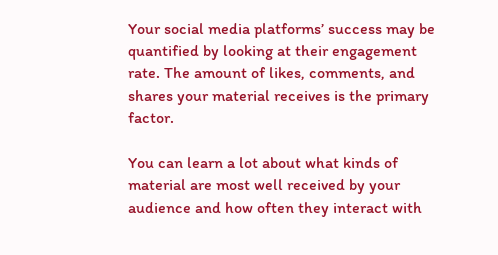Your social media platforms’ success may be quantified by looking at their engagement rate. The amount of likes, comments, and shares your material receives is the primary factor.

You can learn a lot about what kinds of material are most well received by your audience and how often they interact with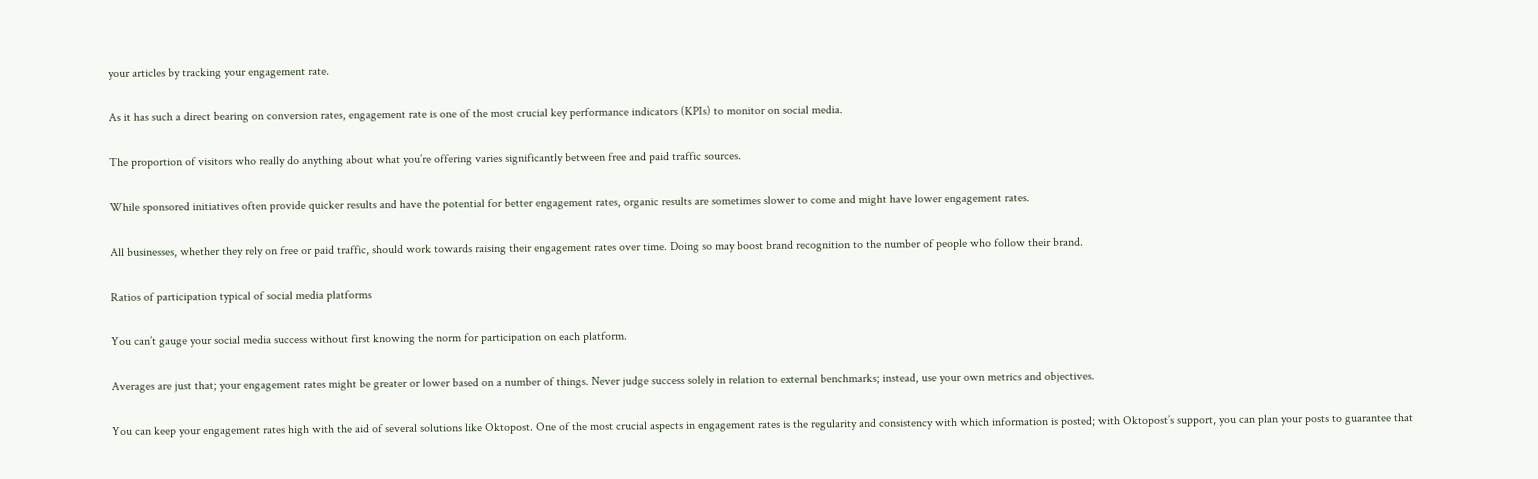your articles by tracking your engagement rate.

As it has such a direct bearing on conversion rates, engagement rate is one of the most crucial key performance indicators (KPIs) to monitor on social media.

The proportion of visitors who really do anything about what you’re offering varies significantly between free and paid traffic sources.

While sponsored initiatives often provide quicker results and have the potential for better engagement rates, organic results are sometimes slower to come and might have lower engagement rates.

All businesses, whether they rely on free or paid traffic, should work towards raising their engagement rates over time. Doing so may boost brand recognition to the number of people who follow their brand.

Ratios of participation typical of social media platforms

You can’t gauge your social media success without first knowing the norm for participation on each platform.

Averages are just that; your engagement rates might be greater or lower based on a number of things. Never judge success solely in relation to external benchmarks; instead, use your own metrics and objectives.

You can keep your engagement rates high with the aid of several solutions like Oktopost. One of the most crucial aspects in engagement rates is the regularity and consistency with which information is posted; with Oktopost’s support, you can plan your posts to guarantee that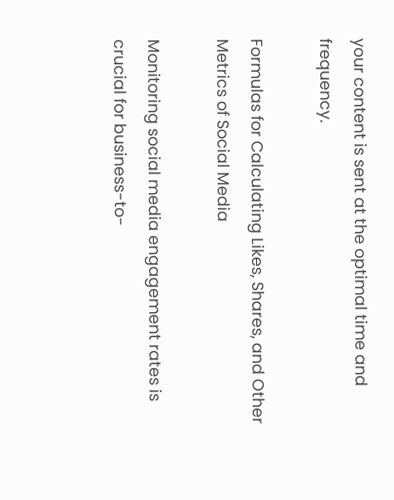your content is sent at the optimal time and frequency.

Formulas for Calculating Likes, Shares, and Other Metrics of Social Media

Monitoring social media engagement rates is crucial for business-to-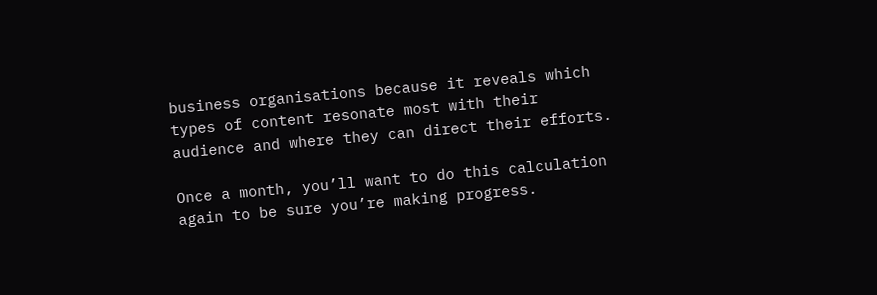business organisations because it reveals which types of content resonate most with their audience and where they can direct their efforts.

Once a month, you’ll want to do this calculation again to be sure you’re making progress.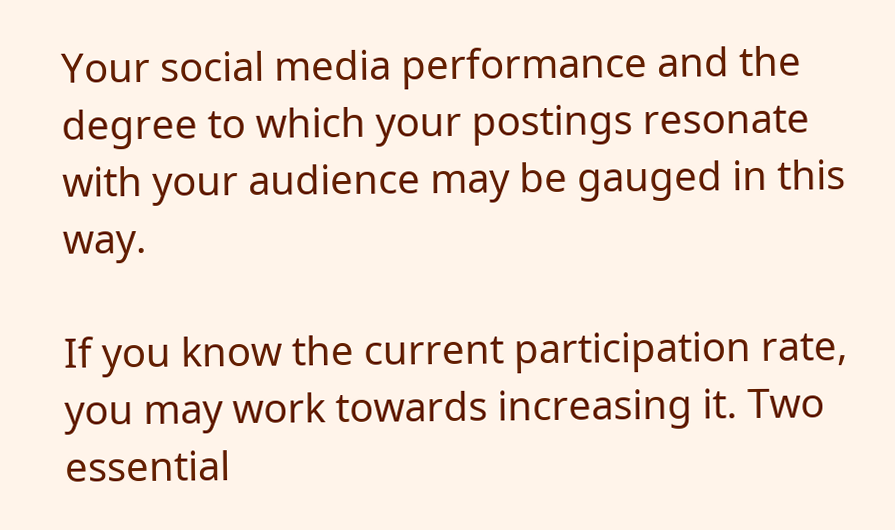Your social media performance and the degree to which your postings resonate with your audience may be gauged in this way.

If you know the current participation rate, you may work towards increasing it. Two essential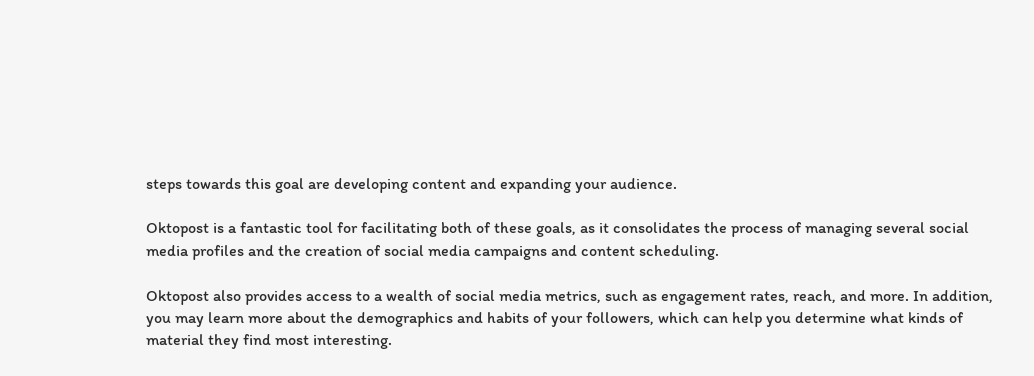steps towards this goal are developing content and expanding your audience.

Oktopost is a fantastic tool for facilitating both of these goals, as it consolidates the process of managing several social media profiles and the creation of social media campaigns and content scheduling.

Oktopost also provides access to a wealth of social media metrics, such as engagement rates, reach, and more. In addition, you may learn more about the demographics and habits of your followers, which can help you determine what kinds of material they find most interesting.